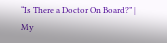“Is There a Doctor On Board?” | My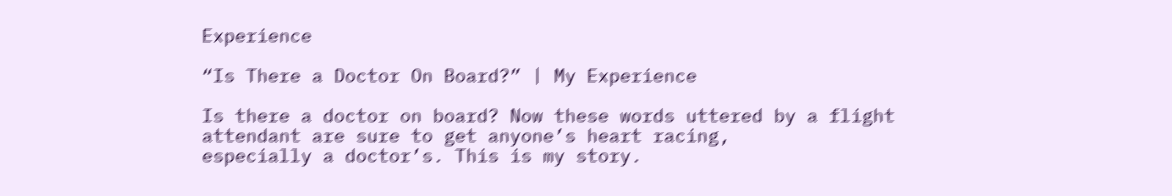Experience

“Is There a Doctor On Board?” | My Experience

Is there a doctor on board? Now these words uttered by a flight attendant are sure to get anyone’s heart racing,
especially a doctor’s. This is my story.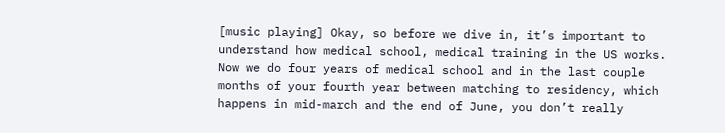[music playing] Okay, so before we dive in, it’s important to understand how medical school, medical training in the US works. Now we do four years of medical school and in the last couple months of your fourth year between matching to residency, which happens in mid-march and the end of June, you don’t really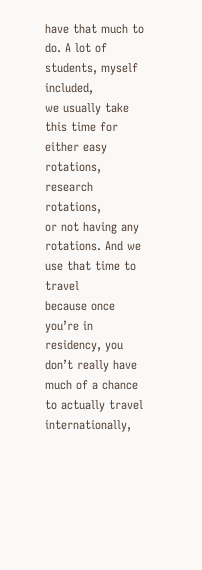have that much to do. A lot of students, myself included,
we usually take this time for either easy rotations, research rotations,
or not having any rotations. And we use that time to travel
because once you’re in residency, you don’t really have much of a chance
to actually travel internationally,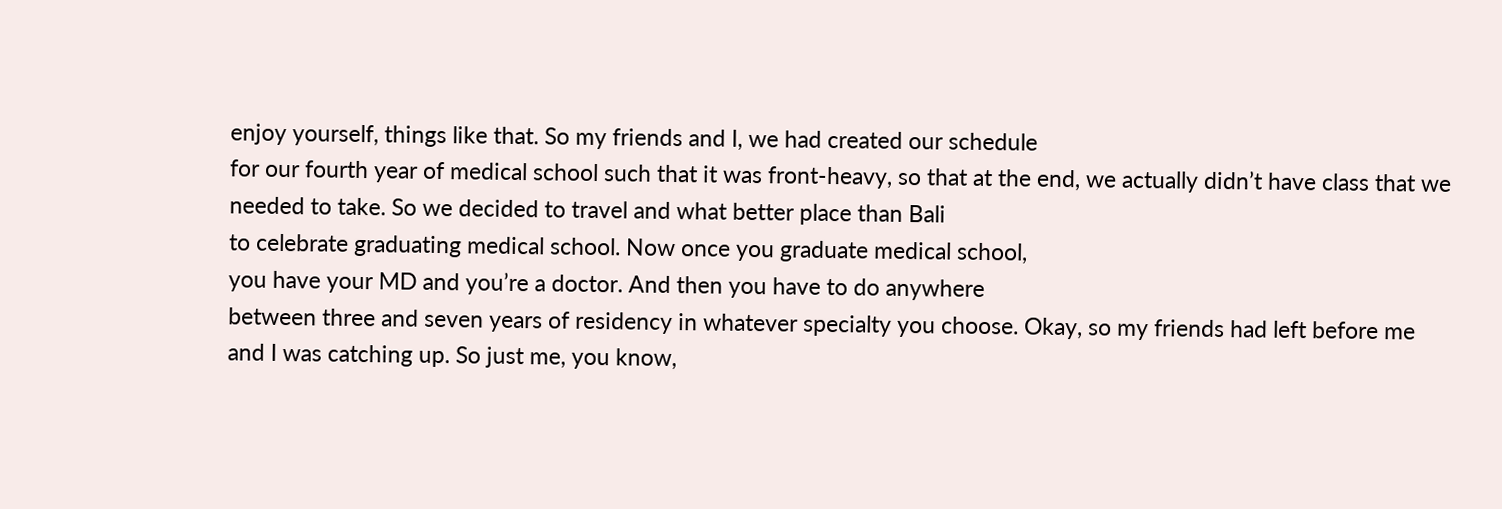enjoy yourself, things like that. So my friends and I, we had created our schedule
for our fourth year of medical school such that it was front-heavy, so that at the end, we actually didn’t have class that we
needed to take. So we decided to travel and what better place than Bali
to celebrate graduating medical school. Now once you graduate medical school,
you have your MD and you’re a doctor. And then you have to do anywhere
between three and seven years of residency in whatever specialty you choose. Okay, so my friends had left before me
and I was catching up. So just me, you know,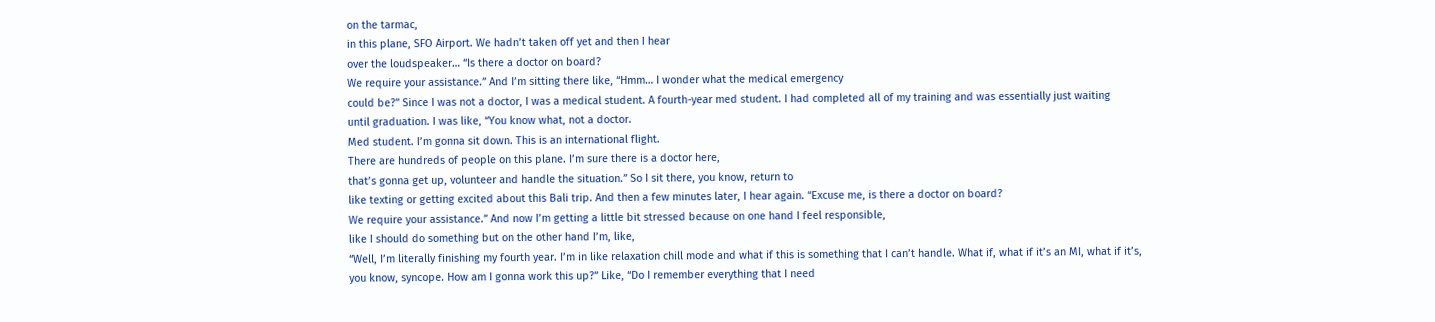on the tarmac,
in this plane, SFO Airport. We hadn’t taken off yet and then I hear
over the loudspeaker… “Is there a doctor on board?
We require your assistance.” And I’m sitting there like, “Hmm… I wonder what the medical emergency
could be?” Since I was not a doctor, I was a medical student. A fourth-year med student. I had completed all of my training and was essentially just waiting
until graduation. I was like, “You know what, not a doctor.
Med student. I’m gonna sit down. This is an international flight.
There are hundreds of people on this plane. I’m sure there is a doctor here,
that’s gonna get up, volunteer and handle the situation.” So I sit there, you know, return to
like texting or getting excited about this Bali trip. And then a few minutes later, I hear again. “Excuse me, is there a doctor on board?
We require your assistance.” And now I’m getting a little bit stressed because on one hand I feel responsible,
like I should do something but on the other hand I’m, like,
“Well, I’m literally finishing my fourth year. I’m in like relaxation chill mode and what if this is something that I can’t handle. What if, what if it’s an MI, what if it’s,
you know, syncope. How am I gonna work this up?” Like, “Do I remember everything that I need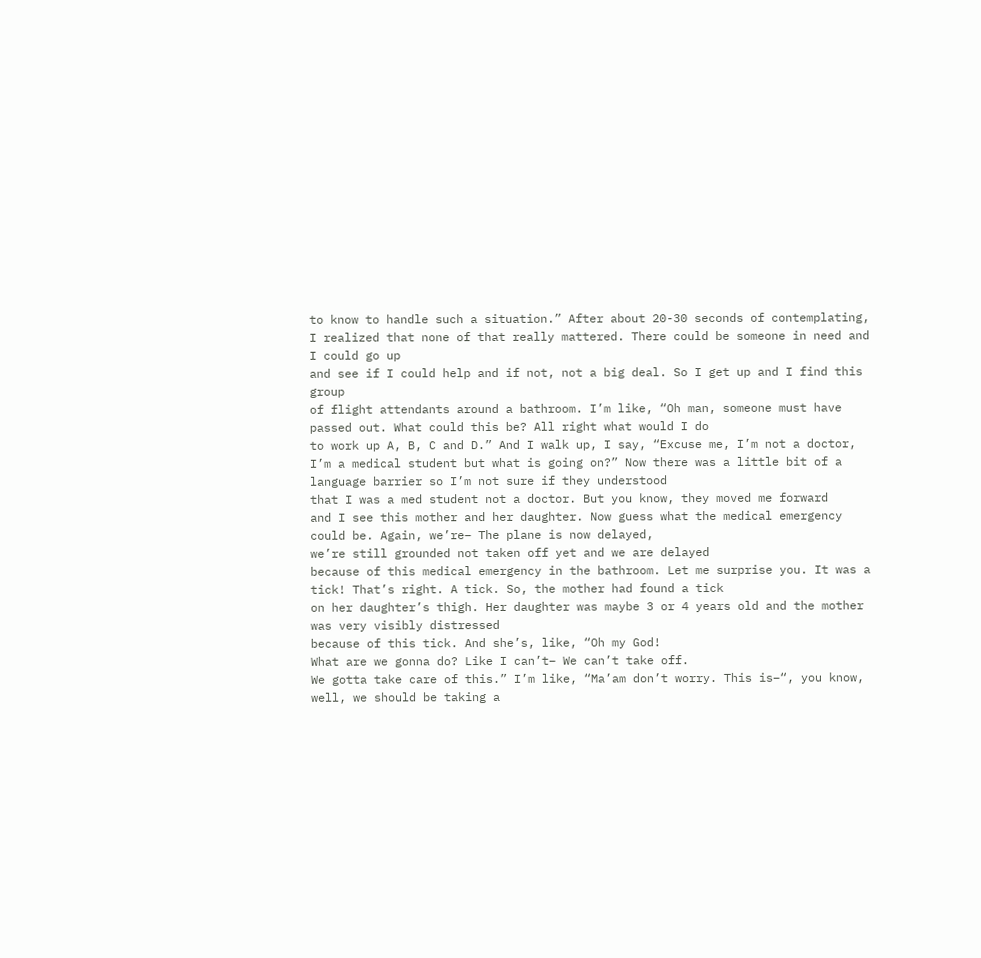to know to handle such a situation.” After about 20-30 seconds of contemplating,
I realized that none of that really mattered. There could be someone in need and I could go up
and see if I could help and if not, not a big deal. So I get up and I find this group
of flight attendants around a bathroom. I’m like, “Oh man, someone must have
passed out. What could this be? All right what would I do
to work up A, B, C and D.” And I walk up, I say, “Excuse me, I’m not a doctor,
I’m a medical student but what is going on?” Now there was a little bit of a language barrier so I’m not sure if they understood
that I was a med student not a doctor. But you know, they moved me forward
and I see this mother and her daughter. Now guess what the medical emergency could be. Again, we’re– The plane is now delayed,
we’re still grounded not taken off yet and we are delayed
because of this medical emergency in the bathroom. Let me surprise you. It was a tick! That’s right. A tick. So, the mother had found a tick
on her daughter’s thigh. Her daughter was maybe 3 or 4 years old and the mother was very visibly distressed
because of this tick. And she’s, like, “Oh my God!
What are we gonna do? Like I can’t– We can’t take off.
We gotta take care of this.” I’m like, “Ma’am don’t worry. This is–“, you know,
well, we should be taking a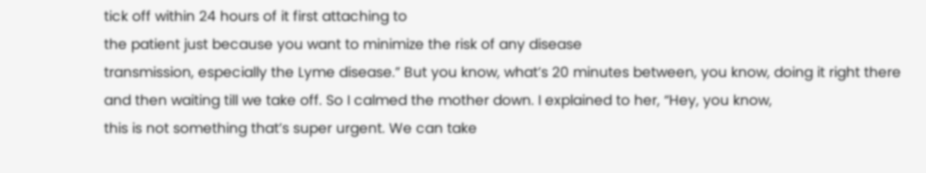tick off within 24 hours of it first attaching to
the patient just because you want to minimize the risk of any disease
transmission, especially the Lyme disease.” But you know, what’s 20 minutes between, you know, doing it right there
and then waiting till we take off. So I calmed the mother down. I explained to her, “Hey, you know,
this is not something that’s super urgent. We can take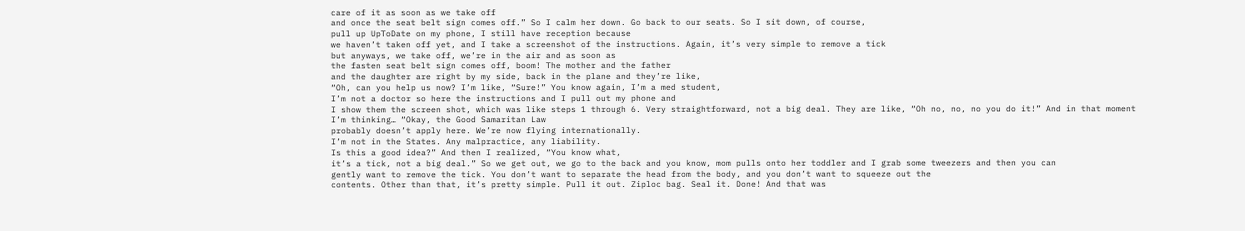care of it as soon as we take off
and once the seat belt sign comes off.” So I calm her down. Go back to our seats. So I sit down, of course,
pull up UpToDate on my phone, I still have reception because
we haven’t taken off yet, and I take a screenshot of the instructions. Again, it’s very simple to remove a tick
but anyways, we take off, we’re in the air and as soon as
the fasten seat belt sign comes off, boom! The mother and the father
and the daughter are right by my side, back in the plane and they’re like,
“Oh, can you help us now? I’m like, “Sure!” You know again, I’m a med student,
I’m not a doctor so here the instructions and I pull out my phone and
I show them the screen shot, which was like steps 1 through 6. Very straightforward, not a big deal. They are like, “Oh no, no, no you do it!” And in that moment I’m thinking… “Okay, the Good Samaritan Law
probably doesn’t apply here. We’re now flying internationally.
I’m not in the States. Any malpractice, any liability.
Is this a good idea?” And then I realized, “You know what,
it’s a tick, not a big deal.” So we get out, we go to the back and you know, mom pulls onto her toddler and I grab some tweezers and then you can
gently want to remove the tick. You don’t want to separate the head from the body, and you don’t want to squeeze out the
contents. Other than that, it’s pretty simple. Pull it out. Ziploc bag. Seal it. Done! And that was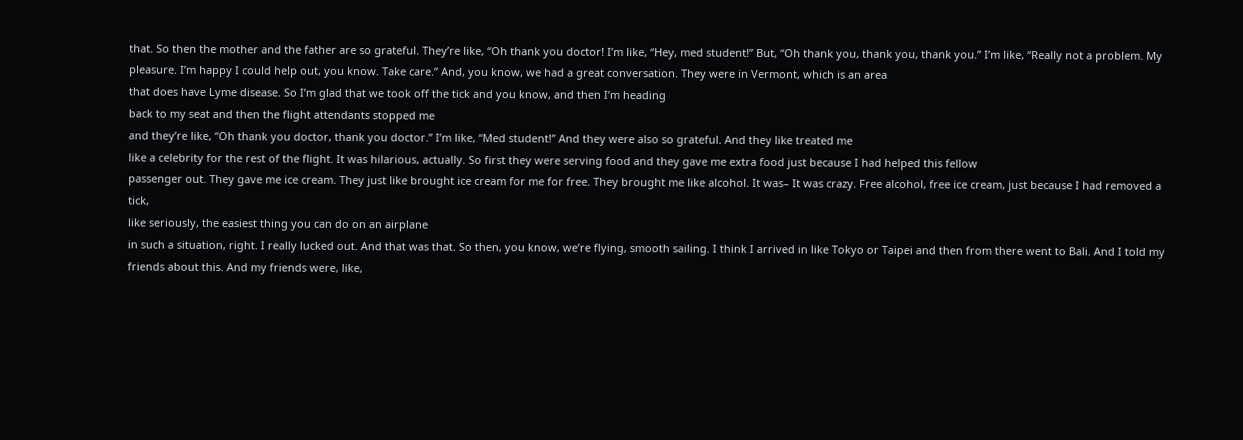that. So then the mother and the father are so grateful. They’re like, “Oh thank you doctor! I’m like, “Hey, med student!” But, “Oh thank you, thank you, thank you.” I’m like, “Really not a problem. My pleasure. I’m happy I could help out, you know. Take care.” And, you know, we had a great conversation. They were in Vermont, which is an area
that does have Lyme disease. So I’m glad that we took off the tick and you know, and then I’m heading
back to my seat and then the flight attendants stopped me
and they’re like, “Oh thank you doctor, thank you doctor.” I’m like, “Med student!” And they were also so grateful. And they like treated me
like a celebrity for the rest of the flight. It was hilarious, actually. So first they were serving food and they gave me extra food just because I had helped this fellow
passenger out. They gave me ice cream. They just like brought ice cream for me for free. They brought me like alcohol. It was– It was crazy. Free alcohol, free ice cream, just because I had removed a tick,
like seriously, the easiest thing you can do on an airplane
in such a situation, right. I really lucked out. And that was that. So then, you know, we’re flying, smooth sailing. I think I arrived in like Tokyo or Taipei and then from there went to Bali. And I told my friends about this. And my friends were, like,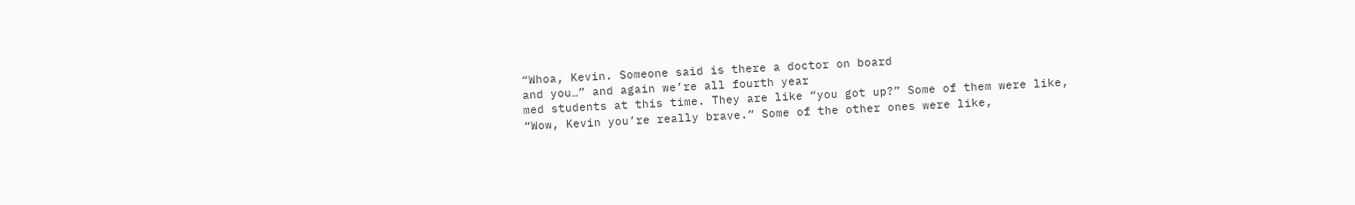“Whoa, Kevin. Someone said is there a doctor on board
and you…” and again we’re all fourth year
med students at this time. They are like “you got up?” Some of them were like,
“Wow, Kevin you’re really brave.” Some of the other ones were like,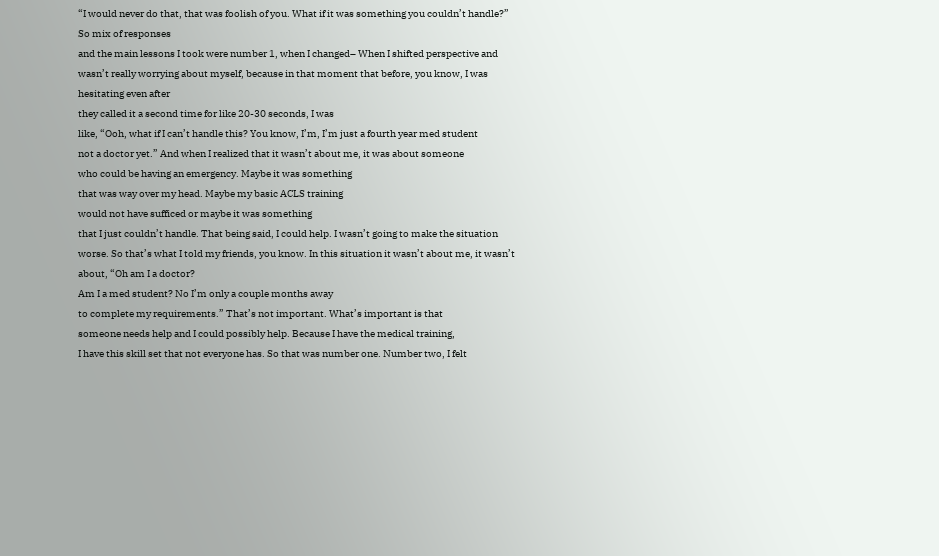“I would never do that, that was foolish of you. What if it was something you couldn’t handle?” So mix of responses
and the main lessons I took were number 1, when I changed– When I shifted perspective and wasn’t really worrying about myself, because in that moment that before, you know, I was hesitating even after
they called it a second time for like 20-30 seconds, I was
like, “Ooh, what if I can’t handle this? You know, I’m, I’m just a fourth year med student
not a doctor yet.” And when I realized that it wasn’t about me, it was about someone
who could be having an emergency. Maybe it was something
that was way over my head. Maybe my basic ACLS training
would not have sufficed or maybe it was something
that I just couldn’t handle. That being said, I could help. I wasn’t going to make the situation worse. So that’s what I told my friends, you know. In this situation it wasn’t about me, it wasn’t about, “Oh am I a doctor?
Am I a med student? No I’m only a couple months away
to complete my requirements.” That’s not important. What’s important is that
someone needs help and I could possibly help. Because I have the medical training,
I have this skill set that not everyone has. So that was number one. Number two, I felt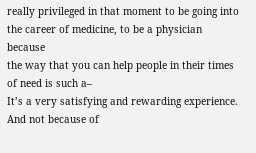really privileged in that moment to be going into the career of medicine, to be a physician because
the way that you can help people in their times of need is such a–
It’s a very satisfying and rewarding experience. And not because of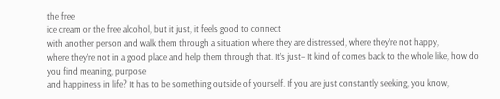the free
ice cream or the free alcohol, but it just, it feels good to connect
with another person and walk them through a situation where they are distressed, where they’re not happy,
where they’re not in a good place and help them through that. It’s just– It kind of comes back to the whole like, how do you find meaning, purpose
and happiness in life? It has to be something outside of yourself. If you are just constantly seeking, you know,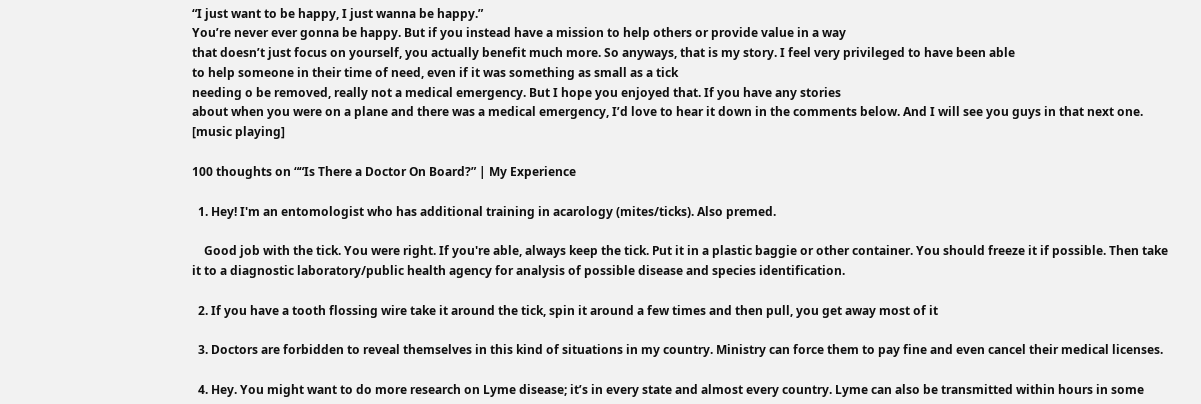“I just want to be happy, I just wanna be happy.”
You’re never ever gonna be happy. But if you instead have a mission to help others or provide value in a way
that doesn’t just focus on yourself, you actually benefit much more. So anyways, that is my story. I feel very privileged to have been able
to help someone in their time of need, even if it was something as small as a tick
needing o be removed, really not a medical emergency. But I hope you enjoyed that. If you have any stories
about when you were on a plane and there was a medical emergency, I’d love to hear it down in the comments below. And I will see you guys in that next one. [music playing]

100 thoughts on ““Is There a Doctor On Board?” | My Experience

  1. Hey! I'm an entomologist who has additional training in acarology (mites/ticks). Also premed.

    Good job with the tick. You were right. If you're able, always keep the tick. Put it in a plastic baggie or other container. You should freeze it if possible. Then take it to a diagnostic laboratory/public health agency for analysis of possible disease and species identification.

  2. If you have a tooth flossing wire take it around the tick, spin it around a few times and then pull, you get away most of it

  3. Doctors are forbidden to reveal themselves in this kind of situations in my country. Ministry can force them to pay fine and even cancel their medical licenses.

  4. Hey. You might want to do more research on Lyme disease; it’s in every state and almost every country. Lyme can also be transmitted within hours in some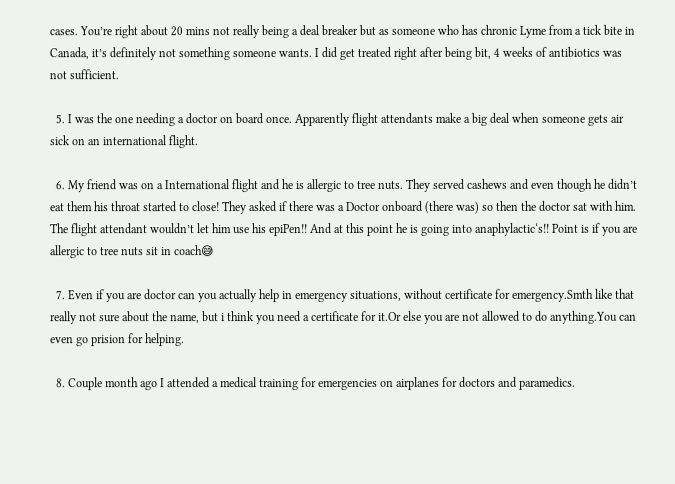cases. You’re right about 20 mins not really being a deal breaker but as someone who has chronic Lyme from a tick bite in Canada, it’s definitely not something someone wants. I did get treated right after being bit, 4 weeks of antibiotics was not sufficient.

  5. I was the one needing a doctor on board once. Apparently flight attendants make a big deal when someone gets air sick on an international flight.

  6. My friend was on a International flight and he is allergic to tree nuts. They served cashews and even though he didn’t eat them his throat started to close! They asked if there was a Doctor onboard (there was) so then the doctor sat with him. The flight attendant wouldn’t let him use his epiPen!! And at this point he is going into anaphylactic‘s!! Point is if you are allergic to tree nuts sit in coach😅

  7. Even if you are doctor can you actually help in emergency situations, without certificate for emergency.Smth like that really not sure about the name, but i think you need a certificate for it.Or else you are not allowed to do anything.You can even go prision for helping.

  8. Couple month ago I attended a medical training for emergencies on airplanes for doctors and paramedics.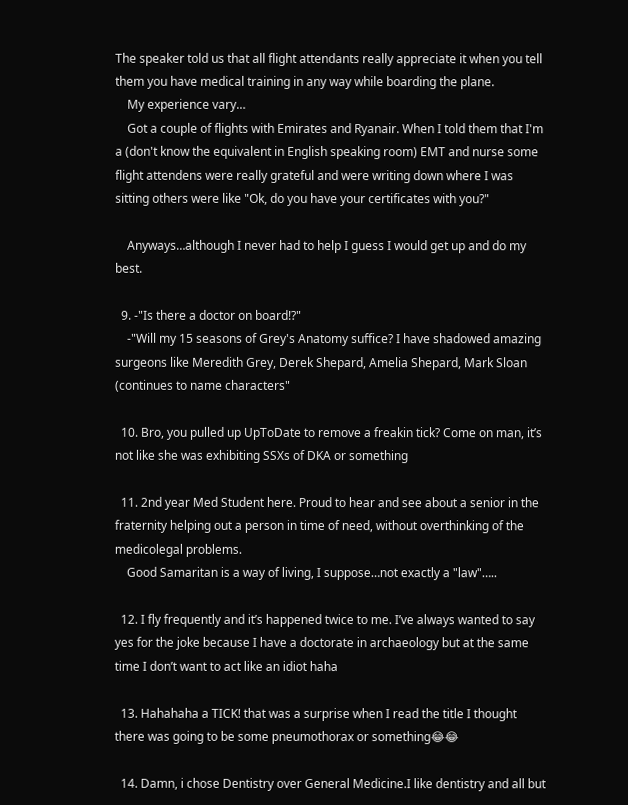The speaker told us that all flight attendants really appreciate it when you tell them you have medical training in any way while boarding the plane.
    My experience vary…
    Got a couple of flights with Emirates and Ryanair. When I told them that I'm a (don't know the equivalent in English speaking room) EMT and nurse some flight attendens were really grateful and were writing down where I was sitting others were like "Ok, do you have your certificates with you?"

    Anyways…although I never had to help I guess I would get up and do my best.

  9. -"Is there a doctor on board!?"
    -"Will my 15 seasons of Grey's Anatomy suffice? I have shadowed amazing surgeons like Meredith Grey, Derek Shepard, Amelia Shepard, Mark Sloan (continues to name characters"

  10. Bro, you pulled up UpToDate to remove a freakin tick? Come on man, it’s not like she was exhibiting SSXs of DKA or something

  11. 2nd year Med Student here. Proud to hear and see about a senior in the fraternity helping out a person in time of need, without overthinking of the medicolegal problems.
    Good Samaritan is a way of living, I suppose…not exactly a "law"…..

  12. I fly frequently and it’s happened twice to me. I’ve always wanted to say yes for the joke because I have a doctorate in archaeology but at the same time I don’t want to act like an idiot haha

  13. Hahahaha a TICK! that was a surprise when I read the title I thought there was going to be some pneumothorax or something😂😂

  14. Damn, i chose Dentistry over General Medicine.I like dentistry and all but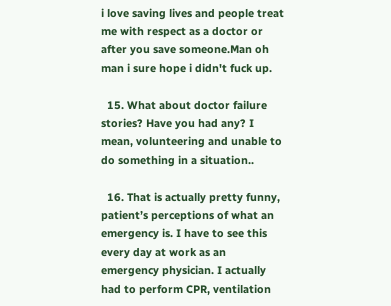i love saving lives and people treat me with respect as a doctor or after you save someone.Man oh man i sure hope i didn't fuck up.

  15. What about doctor failure stories? Have you had any? I mean, volunteering and unable to do something in a situation..

  16. That is actually pretty funny, patient’s perceptions of what an emergency is. I have to see this every day at work as an emergency physician. I actually had to perform CPR, ventilation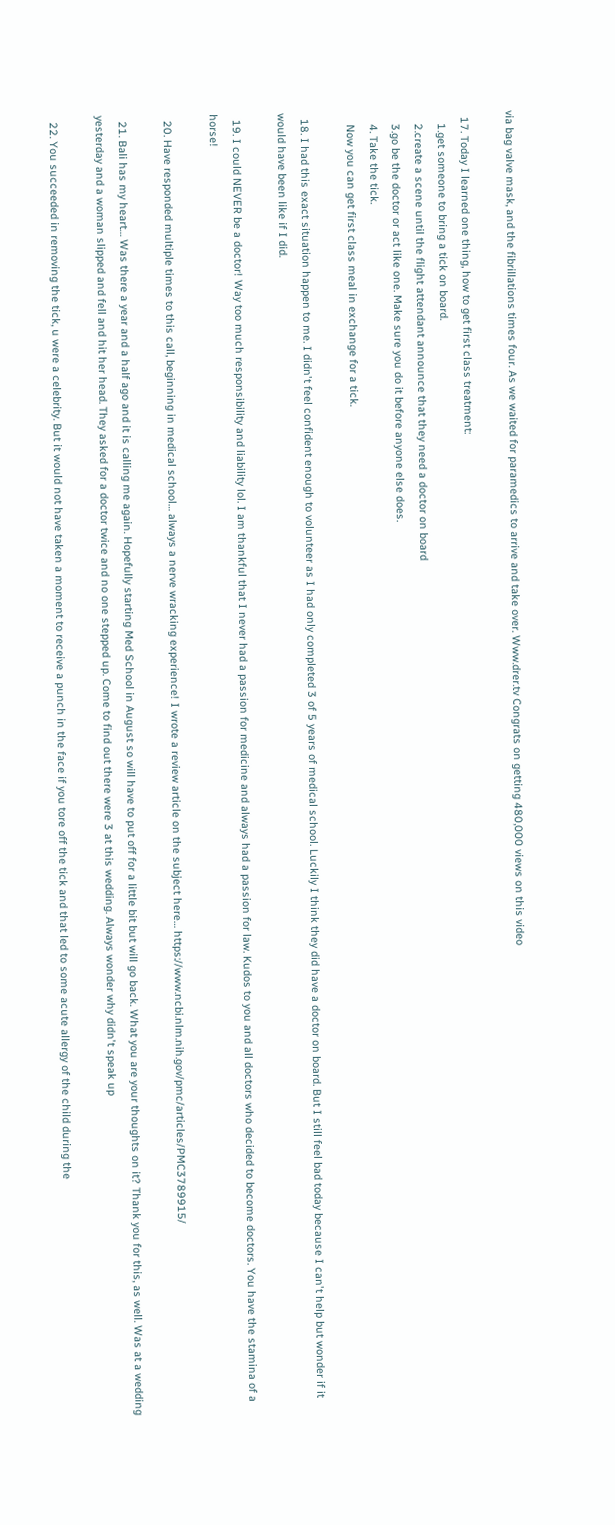via bag valve mask, and the fibrillations times four. As we waited for paramedics to arrive and take over. Www.drer.tv Congrats on getting 480,000 views on this video

  17. Today I learned one thing, how to get first class treatment:
    1.get someone to bring a tick on board.
    2.create a scene until the flight attendant announce that they need a doctor on board
    3.go be the doctor or act like one. Make sure you do it before anyone else does.
    4. Take the tick.
    Now you can get first class meal in exchange for a tick.

  18. I had this exact situation happen to me. I didn't feel confident enough to volunteer as I had only completed 3 of 5 years of medical school. Luckily I think they did have a doctor on board. But I still feel bad today because I can't help but wonder if it would have been like if I did.

  19. I could NEVER be a doctor! Way too much responsibility and liability lol. I am thankful that I never had a passion for medicine and always had a passion for law. Kudos to you and all doctors who decided to become doctors. You have the stamina of a horse!

  20. Have responded multiple times to this call, beginning in medical school… always a nerve wracking experience! I wrote a review article on the subject here… https://www.ncbi.nlm.nih.gov/pmc/articles/PMC3789915/

  21. Bali has my heart… Was there a year and a half ago and it is calling me again. Hopefully starting Med School in August so will have to put off for a little bit but will go back. What you are your thoughts on it? Thank you for this, as well. Was at a wedding yesterday and a woman slipped and fell and hit her head. They asked for a doctor twice and no one stepped up. Come to find out there were 3 at this wedding. Always wonder why didn't speak up

  22. You succeeded in removing the tick, u were a celebrity. But it would not have taken a moment to receive a punch in the face if you tore off the tick and that led to some acute allergy of the child during the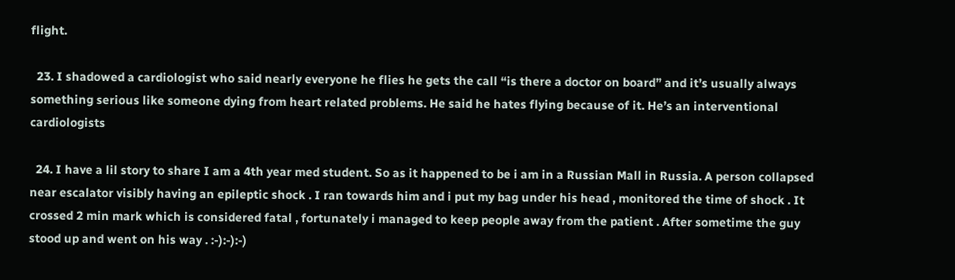flight.

  23. I shadowed a cardiologist who said nearly everyone he flies he gets the call “is there a doctor on board” and it’s usually always something serious like someone dying from heart related problems. He said he hates flying because of it. He’s an interventional cardiologists

  24. I have a lil story to share I am a 4th year med student. So as it happened to be i am in a Russian Mall in Russia. A person collapsed near escalator visibly having an epileptic shock . I ran towards him and i put my bag under his head , monitored the time of shock . It crossed 2 min mark which is considered fatal , fortunately i managed to keep people away from the patient . After sometime the guy stood up and went on his way . :-):-):-)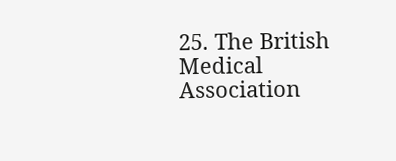25. The British Medical Association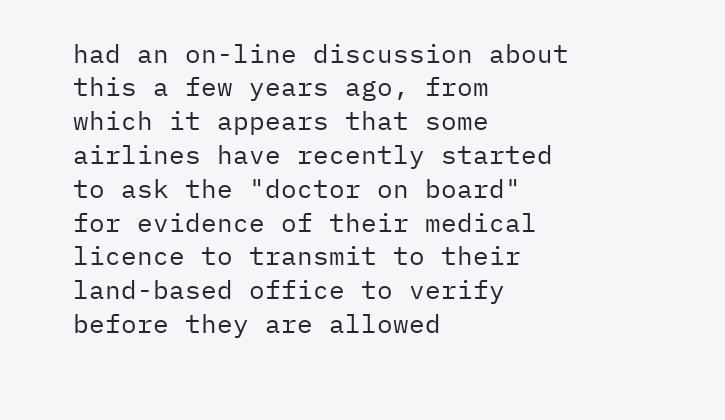had an on-line discussion about this a few years ago, from which it appears that some airlines have recently started to ask the "doctor on board" for evidence of their medical licence to transmit to their land-based office to verify before they are allowed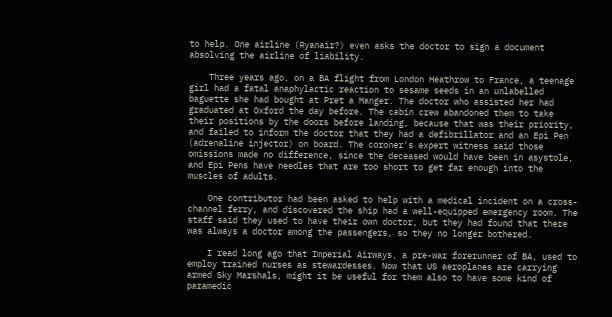to help. One airline (Ryanair?) even asks the doctor to sign a document absolving the airline of liability.

    Three years ago, on a BA flight from London Heathrow to France, a teenage girl had a fatal anaphylactic reaction to sesame seeds in an unlabelled baguette she had bought at Pret a Manger. The doctor who assisted her had graduated at Oxford the day before. The cabin crew abandoned them to take their positions by the doors before landing, because that was their priority, and failed to inform the doctor that they had a defibrillator and an Epi Pen (adrenaline injector) on board. The coroner's expert witness said those omissions made no difference, since the deceased would have been in asystole, and Epi Pens have needles that are too short to get far enough into the muscles of adults.

    One contributor had been asked to help with a medical incident on a cross-channel ferry, and discovered the ship had a well-equipped emergency room. The staff said they used to have their own doctor, but they had found that there was always a doctor among the passengers, so they no longer bothered.

    I read long ago that Imperial Airways, a pre-war forerunner of BA, used to employ trained nurses as stewardesses. Now that US aeroplanes are carrying armed Sky Marshals, might it be useful for them also to have some kind of paramedic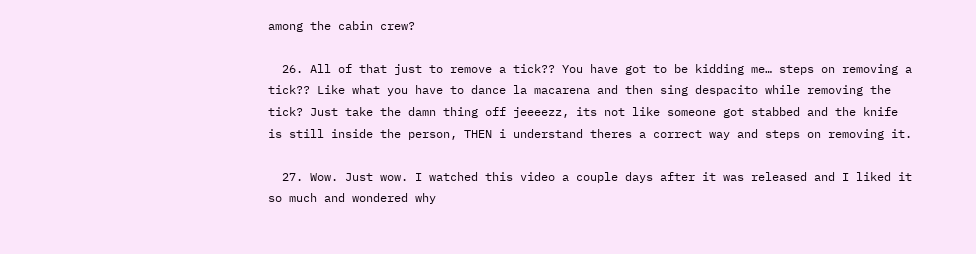among the cabin crew?

  26. All of that just to remove a tick?? You have got to be kidding me… steps on removing a tick?? Like what you have to dance la macarena and then sing despacito while removing the tick? Just take the damn thing off jeeeezz, its not like someone got stabbed and the knife is still inside the person, THEN i understand theres a correct way and steps on removing it.

  27. Wow. Just wow. I watched this video a couple days after it was released and I liked it so much and wondered why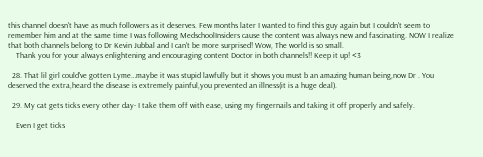this channel doesn't have as much followers as it deserves. Few months later I wanted to find this guy again but I couldn't seem to remember him and at the same time I was following MedschoolInsiders cause the content was always new and fascinating. NOW I realize that both channels belong to Dr Kevin Jubbal and I can't be more surprised! Wow, The world is so small.
    Thank you for your always enlightening and encouraging content Doctor in both channels!! Keep it up! <3

  28. That lil girl could've gotten Lyme…maybe it was stupid lawfully but it shows you must b an amazing human being,now Dr . You deserved the extra,heard the disease is extremely painful,you prevented an illness(it is a huge deal).

  29. My cat gets ticks every other day- I take them off with ease, using my fingernails and taking it off properly and safely.

    Even I get ticks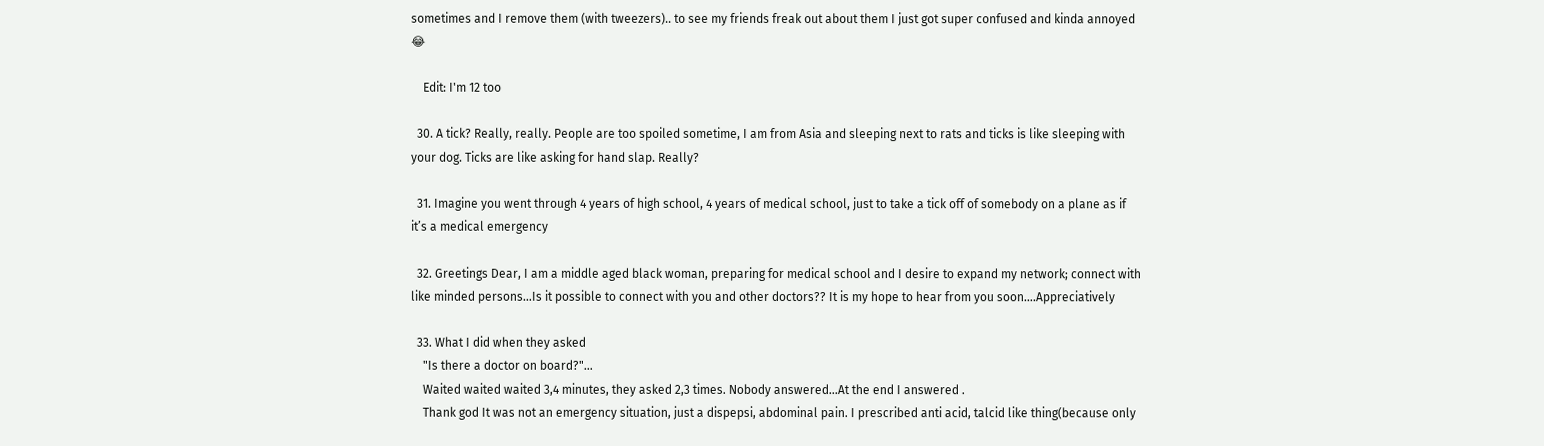sometimes and I remove them (with tweezers).. to see my friends freak out about them I just got super confused and kinda annoyed 😂

    Edit: I'm 12 too

  30. A tick? Really, really. People are too spoiled sometime, I am from Asia and sleeping next to rats and ticks is like sleeping with your dog. Ticks are like asking for hand slap. Really?

  31. Imagine you went through 4 years of high school, 4 years of medical school, just to take a tick off of somebody on a plane as if it’s a medical emergency

  32. Greetings Dear, I am a middle aged black woman, preparing for medical school and I desire to expand my network; connect with like minded persons…Is it possible to connect with you and other doctors?? It is my hope to hear from you soon….Appreciatively

  33. What I did when they asked
    "Is there a doctor on board?"…
    Waited waited waited 3,4 minutes, they asked 2,3 times. Nobody answered…At the end I answered .
    Thank god It was not an emergency situation, just a dispepsi, abdominal pain. I prescribed anti acid, talcid like thing(because only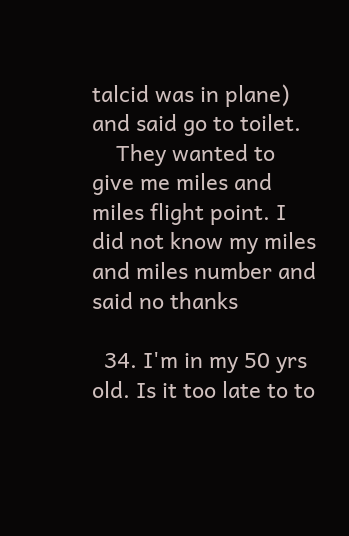talcid was in plane) and said go to toilet.
    They wanted to give me miles and miles flight point. I did not know my miles and miles number and said no thanks

  34. I'm in my 50 yrs old. Is it too late to to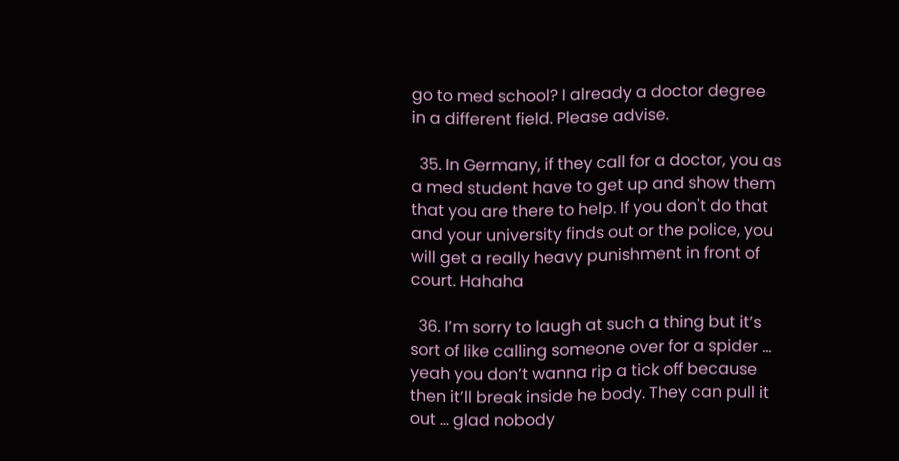go to med school? I already a doctor degree in a different field. Please advise.

  35. In Germany, if they call for a doctor, you as a med student have to get up and show them that you are there to help. If you don't do that and your university finds out or the police, you will get a really heavy punishment in front of court. Hahaha

  36. I’m sorry to laugh at such a thing but it’s sort of like calling someone over for a spider … yeah you don’t wanna rip a tick off because then it’ll break inside he body. They can pull it out … glad nobody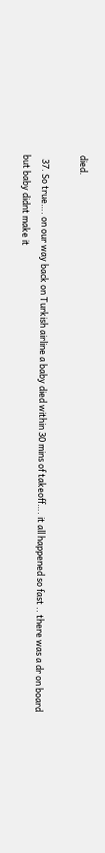died.

  37. So true…. on our way back on Turkish airline a baby died within 30 mins of takeoff…. it all happened so fast .. there was a dr on board but baby didnt make it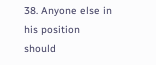38. Anyone else in his position should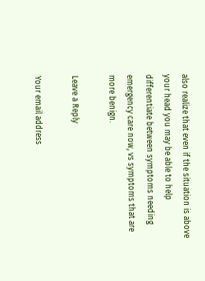also realize that even if the situation is above your head you may be able to help differentiate between symptoms needing emergency care now, vs symptoms that are more benign.

Leave a Reply

Your email address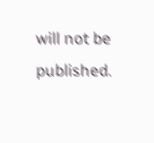will not be published.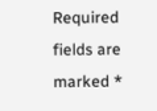Required fields are marked *